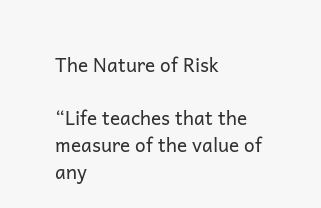The Nature of Risk

“Life teaches that the measure of the value of any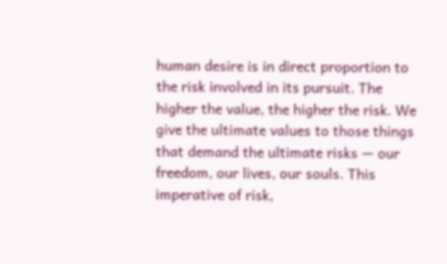human desire is in direct proportion to the risk involved in its pursuit. The higher the value, the higher the risk. We give the ultimate values to those things that demand the ultimate risks — our freedom, our lives, our souls. This imperative of risk,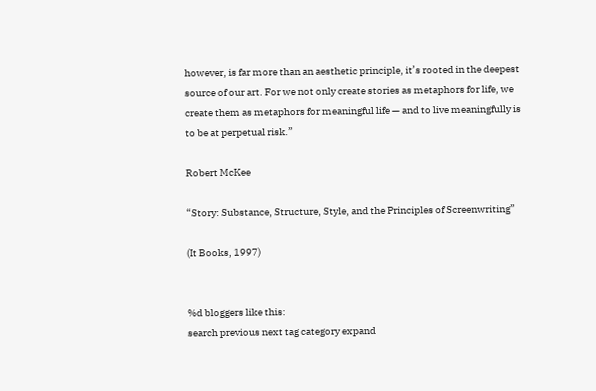however, is far more than an aesthetic principle, it’s rooted in the deepest source of our art. For we not only create stories as metaphors for life, we create them as metaphors for meaningful life — and to live meaningfully is to be at perpetual risk.”

Robert McKee

“Story: Substance, Structure, Style, and the Principles of Screenwriting”

(It Books, 1997)


%d bloggers like this:
search previous next tag category expand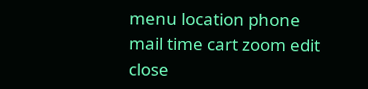menu location phone mail time cart zoom edit close